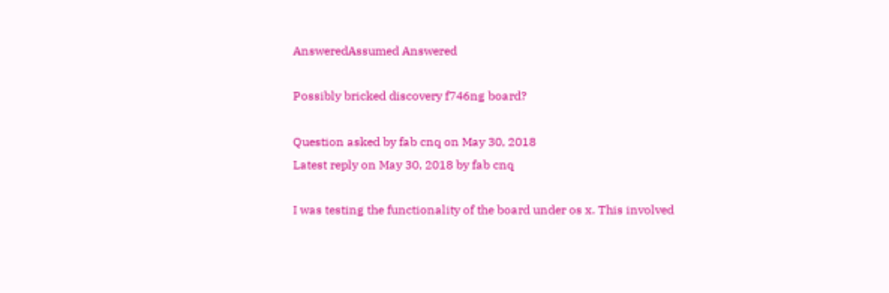AnsweredAssumed Answered

Possibly bricked discovery f746ng board?

Question asked by fab cnq on May 30, 2018
Latest reply on May 30, 2018 by fab cnq

I was testing the functionality of the board under os x. This involved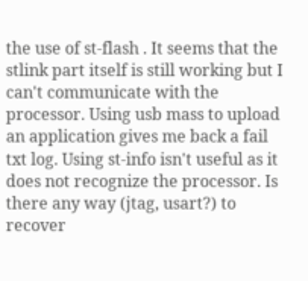the use of st-flash . It seems that the stlink part itself is still working but I can't communicate with the processor. Using usb mass to upload an application gives me back a fail txt log. Using st-info isn't useful as it does not recognize the processor. Is there any way (jtag, usart?) to recover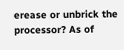erease or unbrick the processor? As of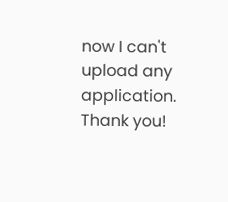now I can't upload any application. Thank you!